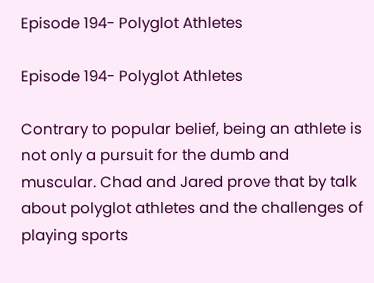Episode 194- Polyglot Athletes

Episode 194- Polyglot Athletes

Contrary to popular belief, being an athlete is not only a pursuit for the dumb and muscular. Chad and Jared prove that by talk about polyglot athletes and the challenges of playing sports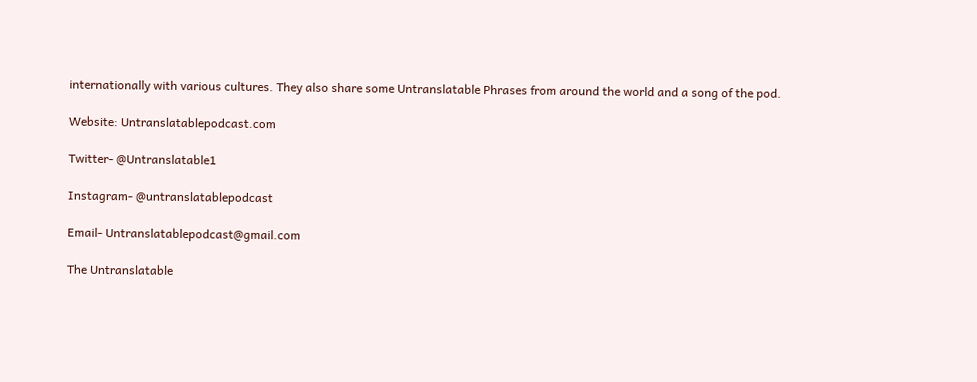internationally with various cultures. They also share some Untranslatable Phrases from around the world and a song of the pod.

Website: Untranslatablepodcast.com

Twitter- @Untranslatable1

Instagram- @untranslatablepodcast

Email- Untranslatablepodcast@gmail.com

The Untranslatable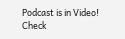Podcast is in Video! Check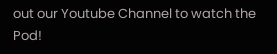out our Youtube Channel to watch the Pod!